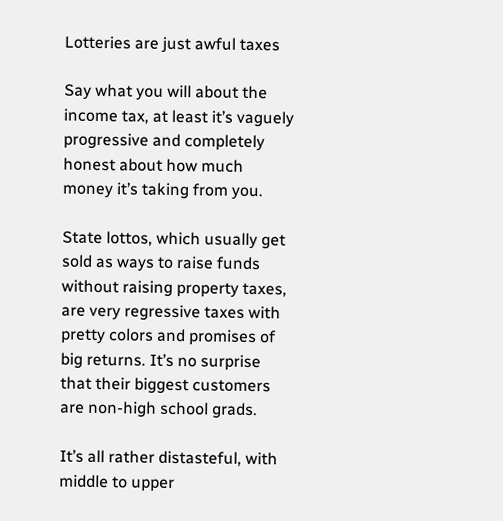Lotteries are just awful taxes

Say what you will about the income tax, at least it’s vaguely progressive and completely honest about how much money it’s taking from you.

State lottos, which usually get sold as ways to raise funds without raising property taxes, are very regressive taxes with pretty colors and promises of big returns. It’s no surprise that their biggest customers are non-high school grads.

It’s all rather distasteful, with middle to upper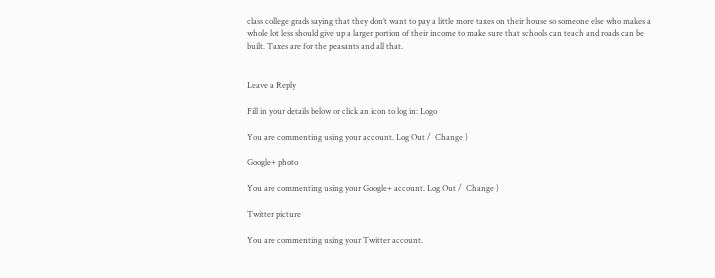class college grads saying that they don’t want to pay a little more taxes on their house so someone else who makes a whole lot less should give up a larger portion of their income to make sure that schools can teach and roads can be built. Taxes are for the peasants and all that.


Leave a Reply

Fill in your details below or click an icon to log in: Logo

You are commenting using your account. Log Out /  Change )

Google+ photo

You are commenting using your Google+ account. Log Out /  Change )

Twitter picture

You are commenting using your Twitter account.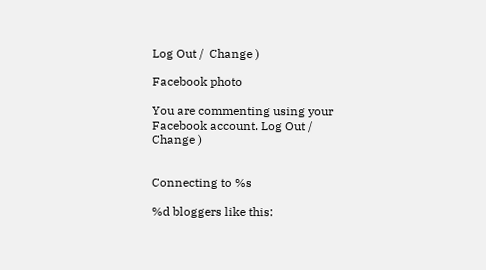Log Out /  Change )

Facebook photo

You are commenting using your Facebook account. Log Out /  Change )


Connecting to %s

%d bloggers like this: